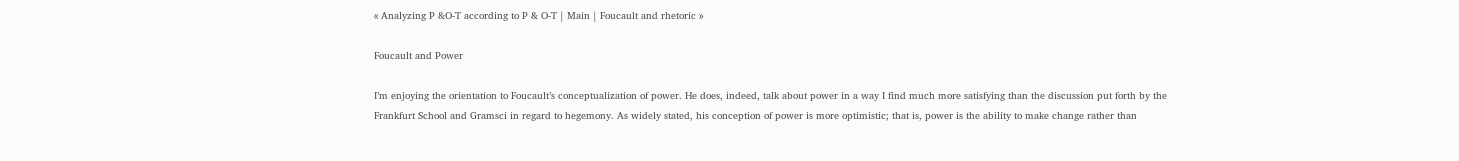« Analyzing P &O-T according to P & O-T | Main | Foucault and rhetoric »

Foucault and Power

I’m enjoying the orientation to Foucault’s conceptualization of power. He does, indeed, talk about power in a way I find much more satisfying than the discussion put forth by the Frankfurt School and Gramsci in regard to hegemony. As widely stated, his conception of power is more optimistic; that is, power is the ability to make change rather than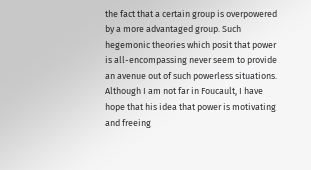the fact that a certain group is overpowered by a more advantaged group. Such hegemonic theories which posit that power is all-encompassing never seem to provide an avenue out of such powerless situations. Although I am not far in Foucault, I have hope that his idea that power is motivating and freeing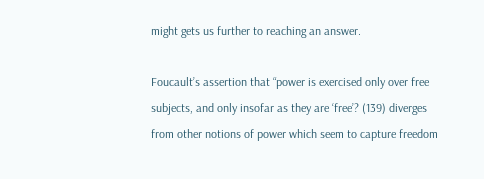might gets us further to reaching an answer.

Foucault’s assertion that “power is exercised only over free subjects, and only insofar as they are ‘free’? (139) diverges from other notions of power which seem to capture freedom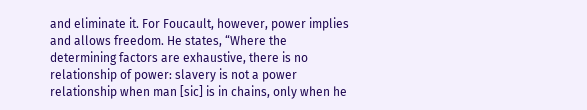and eliminate it. For Foucault, however, power implies and allows freedom. He states, “Where the determining factors are exhaustive, there is no relationship of power: slavery is not a power relationship when man [sic] is in chains, only when he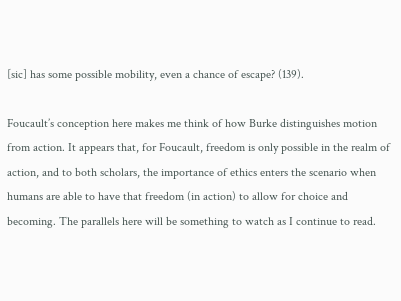[sic] has some possible mobility, even a chance of escape? (139).

Foucault’s conception here makes me think of how Burke distinguishes motion from action. It appears that, for Foucault, freedom is only possible in the realm of action, and to both scholars, the importance of ethics enters the scenario when humans are able to have that freedom (in action) to allow for choice and becoming. The parallels here will be something to watch as I continue to read.